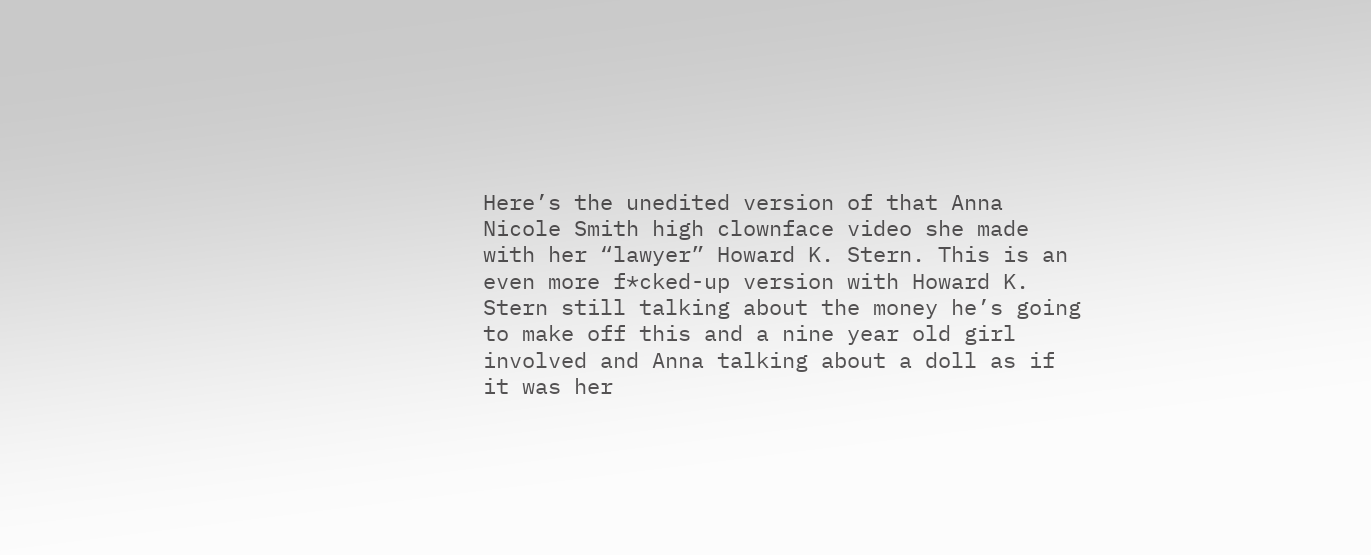Here’s the unedited version of that Anna Nicole Smith high clownface video she made with her “lawyer” Howard K. Stern. This is an even more f*cked-up version with Howard K. Stern still talking about the money he’s going to make off this and a nine year old girl involved and Anna talking about a doll as if it was her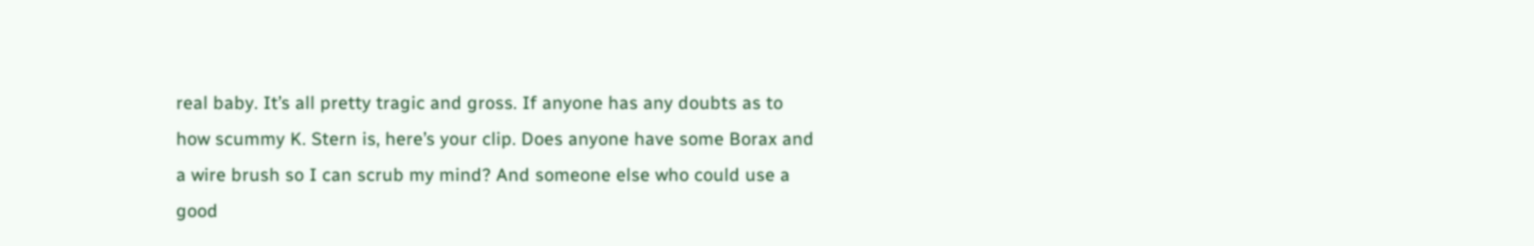real baby. It’s all pretty tragic and gross. If anyone has any doubts as to how scummy K. Stern is, here’s your clip. Does anyone have some Borax and a wire brush so I can scrub my mind? And someone else who could use a good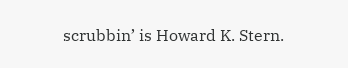scrubbin’ is Howard K. Stern.